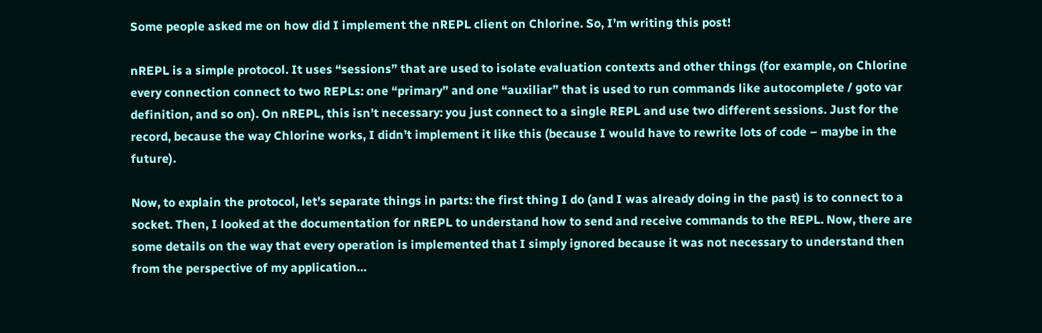Some people asked me on how did I implement the nREPL client on Chlorine. So, I’m writing this post!

nREPL is a simple protocol. It uses “sessions” that are used to isolate evaluation contexts and other things (for example, on Chlorine every connection connect to two REPLs: one “primary” and one “auxiliar” that is used to run commands like autocomplete / goto var definition, and so on). On nREPL, this isn’t necessary: you just connect to a single REPL and use two different sessions. Just for the record, because the way Chlorine works, I didn’t implement it like this (because I would have to rewrite lots of code – maybe in the future).

Now, to explain the protocol, let’s separate things in parts: the first thing I do (and I was already doing in the past) is to connect to a socket. Then, I looked at the documentation for nREPL to understand how to send and receive commands to the REPL. Now, there are some details on the way that every operation is implemented that I simply ignored because it was not necessary to understand then from the perspective of my application…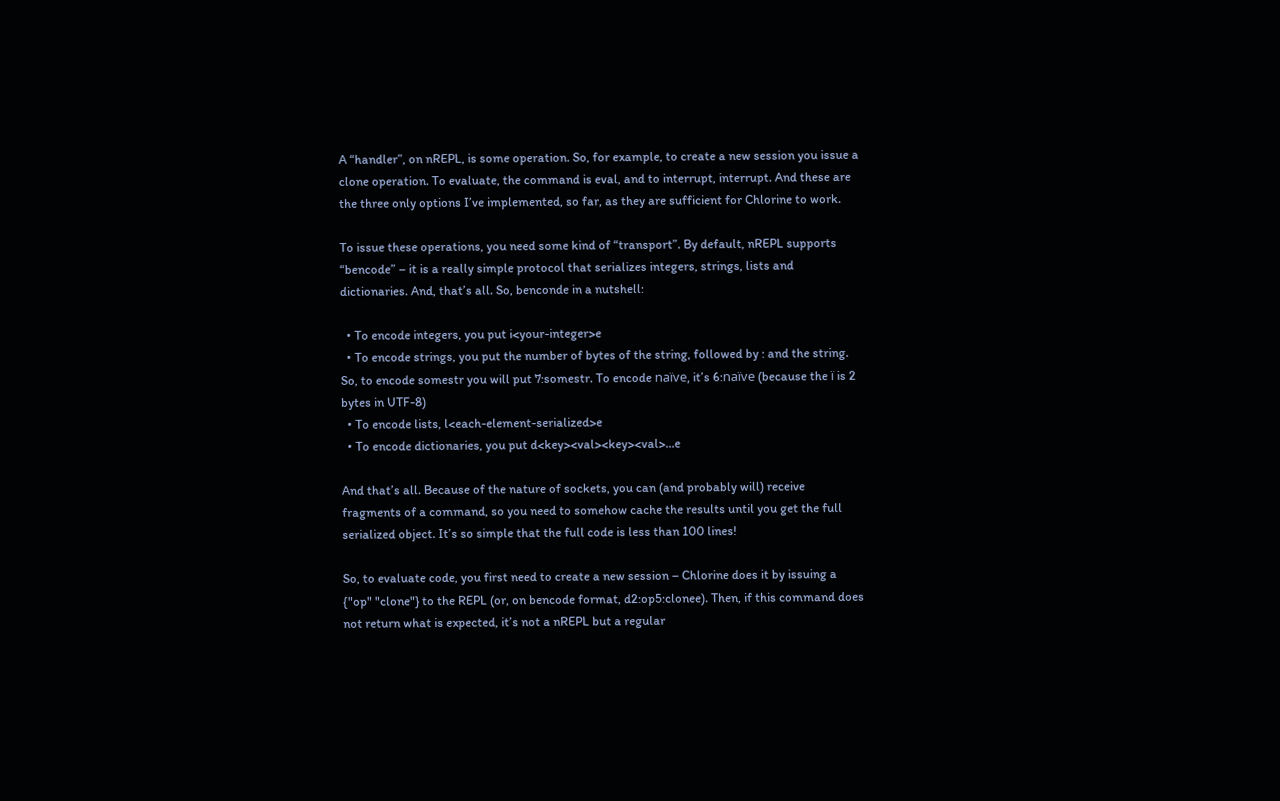A “handler”, on nREPL, is some operation. So, for example, to create a new session you issue a clone operation. To evaluate, the command is eval, and to interrupt, interrupt. And these are the three only options I’ve implemented, so far, as they are sufficient for Chlorine to work.

To issue these operations, you need some kind of “transport”. By default, nREPL supports “bencode” – it is a really simple protocol that serializes integers, strings, lists and dictionaries. And, that’s all. So, benconde in a nutshell:

  • To encode integers, you put i<your-integer>e
  • To encode strings, you put the number of bytes of the string, followed by : and the string. So, to encode somestr you will put 7:somestr. To encode naïve, it’s 6:naïve (because the ï is 2 bytes in UTF-8)
  • To encode lists, l<each-element-serialized>e
  • To encode dictionaries, you put d<key><val><key><val>...e

And that’s all. Because of the nature of sockets, you can (and probably will) receive fragments of a command, so you need to somehow cache the results until you get the full serialized object. It’s so simple that the full code is less than 100 lines!

So, to evaluate code, you first need to create a new session – Chlorine does it by issuing a {"op" "clone"} to the REPL (or, on bencode format, d2:op5:clonee). Then, if this command does not return what is expected, it’s not a nREPL but a regular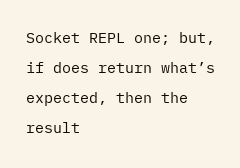Socket REPL one; but, if does return what’s expected, then the result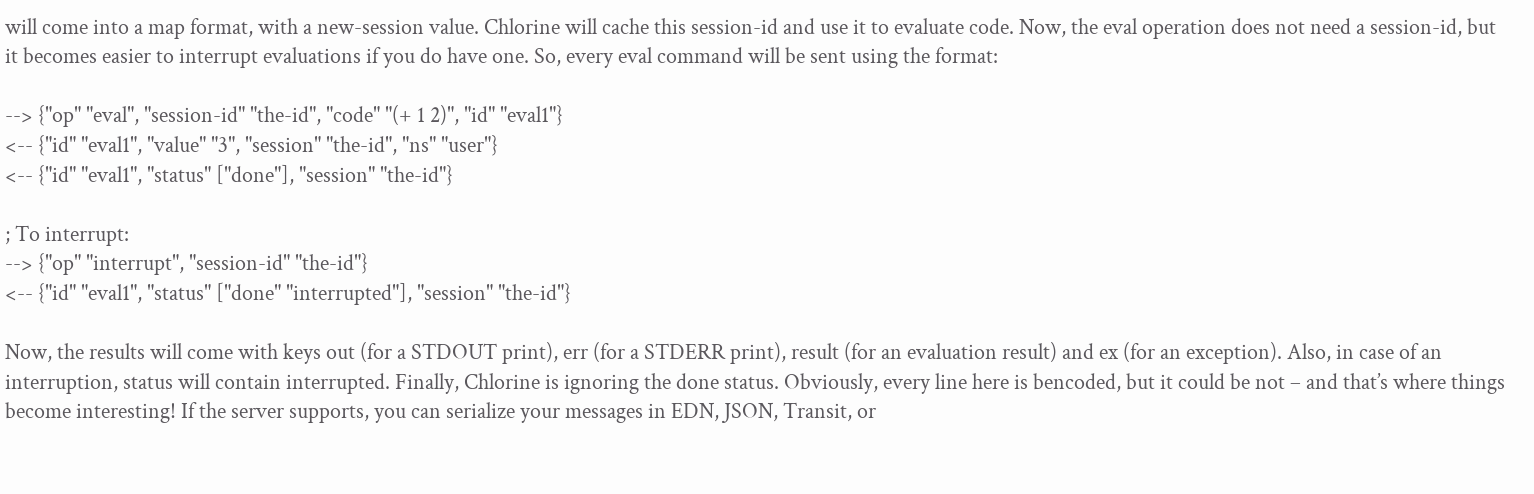will come into a map format, with a new-session value. Chlorine will cache this session-id and use it to evaluate code. Now, the eval operation does not need a session-id, but it becomes easier to interrupt evaluations if you do have one. So, every eval command will be sent using the format:

--> {"op" "eval", "session-id" "the-id", "code" "(+ 1 2)", "id" "eval1"}
<-- {"id" "eval1", "value" "3", "session" "the-id", "ns" "user"}
<-- {"id" "eval1", "status" ["done"], "session" "the-id"}

; To interrupt:
--> {"op" "interrupt", "session-id" "the-id"}
<-- {"id" "eval1", "status" ["done" "interrupted"], "session" "the-id"}

Now, the results will come with keys out (for a STDOUT print), err (for a STDERR print), result (for an evaluation result) and ex (for an exception). Also, in case of an interruption, status will contain interrupted. Finally, Chlorine is ignoring the done status. Obviously, every line here is bencoded, but it could be not – and that’s where things become interesting! If the server supports, you can serialize your messages in EDN, JSON, Transit, or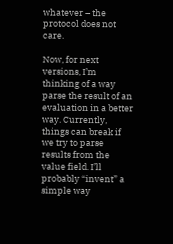whatever – the protocol does not care.

Now, for next versions, I’m thinking of a way parse the result of an evaluation in a better way. Currently, things can break if we try to parse results from the value field. I’ll probably “invent” a simple way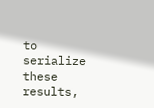to serialize these results,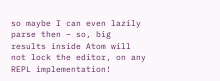so maybe I can even lazily parse then – so, big results inside Atom will not lock the editor, on any REPL implementation!